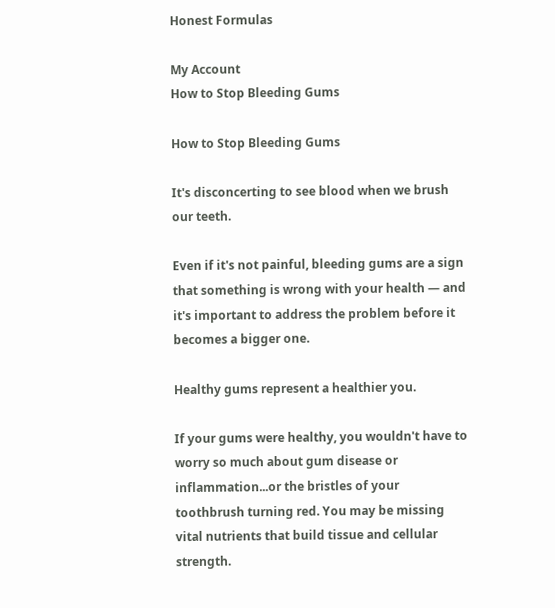Honest Formulas

My Account
How to Stop Bleeding Gums

How to Stop Bleeding Gums

It's disconcerting to see blood when we brush our teeth.

Even if it's not painful, bleeding gums are a sign that something is wrong with your health — and it's important to address the problem before it becomes a bigger one.

Healthy gums represent a healthier you.

If your gums were healthy, you wouldn't have to worry so much about gum disease or inflammation...or the bristles of your toothbrush turning red. You may be missing vital nutrients that build tissue and cellular strength.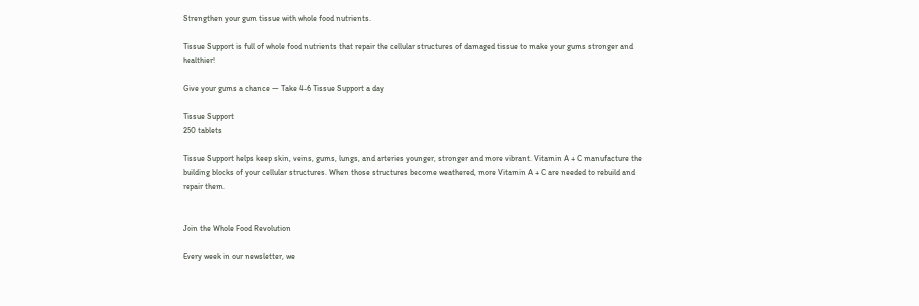Strengthen your gum tissue with whole food nutrients.

Tissue Support is full of whole food nutrients that repair the cellular structures of damaged tissue to make your gums stronger and healthier!

Give your gums a chance — Take 4-6 Tissue Support a day

Tissue Support
250 tablets

Tissue Support helps keep skin, veins, gums, lungs, and arteries younger, stronger and more vibrant. Vitamin A + C manufacture the building blocks of your cellular structures. When those structures become weathered, more Vitamin A + C are needed to rebuild and repair them.


Join the Whole Food Revolution

Every week in our newsletter, we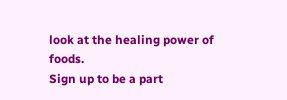look at the healing power of foods.
Sign up to be a part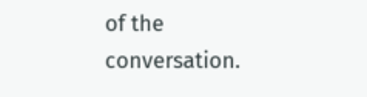of the conversation.